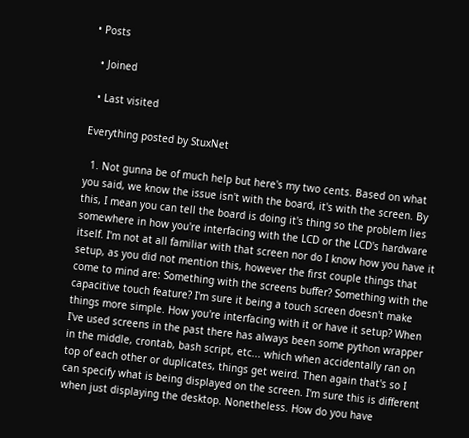• Posts

  • Joined

  • Last visited

Everything posted by StuxNet

  1. Not gunna be of much help but here's my two cents. Based on what you said, we know the issue isn't with the board, it's with the screen. By this, I mean you can tell the board is doing it's thing so the problem lies somewhere in how you're interfacing with the LCD or the LCD's hardware itself. I'm not at all familiar with that screen nor do I know how you have it setup, as you did not mention this, however the first couple things that come to mind are: Something with the screens buffer? Something with the capacitive touch feature? I'm sure it being a touch screen doesn't make things more simple. How you're interfacing with it or have it setup? When I've used screens in the past there has always been some python wrapper in the middle, crontab, bash script, etc... which when accidentally ran on top of each other or duplicates, things get weird. Then again that's so I can specify what is being displayed on the screen. I'm sure this is different when just displaying the desktop. Nonetheless. How do you have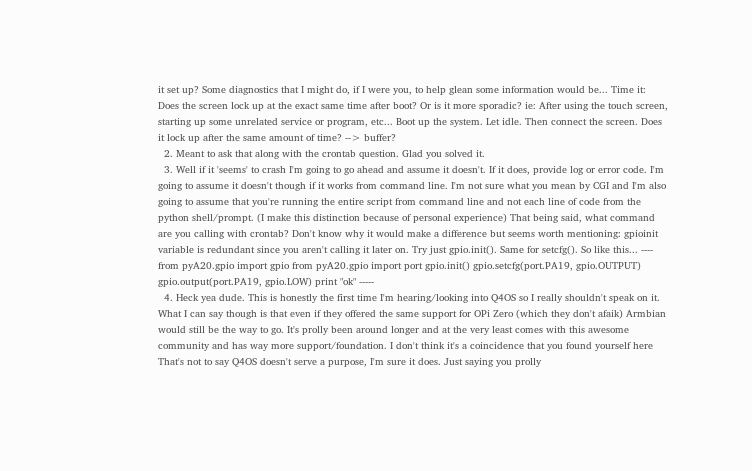it set up? Some diagnostics that I might do, if I were you, to help glean some information would be... Time it: Does the screen lock up at the exact same time after boot? Or is it more sporadic? ie: After using the touch screen, starting up some unrelated service or program, etc... Boot up the system. Let idle. Then connect the screen. Does it lock up after the same amount of time? --> buffer?
  2. Meant to ask that along with the crontab question. Glad you solved it.
  3. Well if it 'seems' to crash I'm going to go ahead and assume it doesn't. If it does, provide log or error code. I'm going to assume it doesn't though if it works from command line. I'm not sure what you mean by CGI and I'm also going to assume that you're running the entire script from command line and not each line of code from the python shell/prompt. (I make this distinction because of personal experience) That being said, what command are you calling with crontab? Don't know why it would make a difference but seems worth mentioning: gpioinit variable is redundant since you aren't calling it later on. Try just gpio.init(). Same for setcfg(). So like this... ---- from pyA20.gpio import gpio from pyA20.gpio import port gpio.init() gpio.setcfg(port.PA19, gpio.OUTPUT) gpio.output(port.PA19, gpio.LOW) print "ok" -----
  4. Heck yea dude. This is honestly the first time I'm hearing/looking into Q4OS so I really shouldn't speak on it. What I can say though is that even if they offered the same support for OPi Zero (which they don't afaik) Armbian would still be the way to go. It's prolly been around longer and at the very least comes with this awesome community and has way more support/foundation. I don't think it's a coincidence that you found yourself here That's not to say Q4OS doesn't serve a purpose, I'm sure it does. Just saying you prolly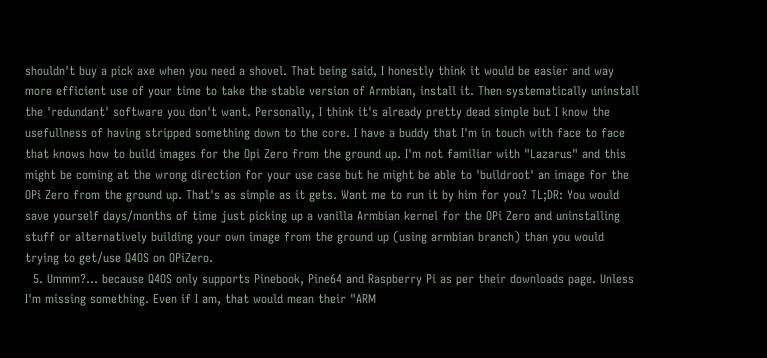shouldn't buy a pick axe when you need a shovel. That being said, I honestly think it would be easier and way more efficient use of your time to take the stable version of Armbian, install it. Then systematically uninstall the 'redundant' software you don't want. Personally, I think it's already pretty dead simple but I know the usefullness of having stripped something down to the core. I have a buddy that I'm in touch with face to face that knows how to build images for the Opi Zero from the ground up. I'm not familiar with "Lazarus" and this might be coming at the wrong direction for your use case but he might be able to 'buildroot' an image for the OPi Zero from the ground up. That's as simple as it gets. Want me to run it by him for you? TL;DR: You would save yourself days/months of time just picking up a vanilla Armbian kernel for the OPi Zero and uninstalling stuff or alternatively building your own image from the ground up (using armbian branch) than you would trying to get/use Q4OS on OPiZero.
  5. Ummm?... because Q4OS only supports Pinebook, Pine64 and Raspberry Pi as per their downloads page. Unless I'm missing something. Even if I am, that would mean their "ARM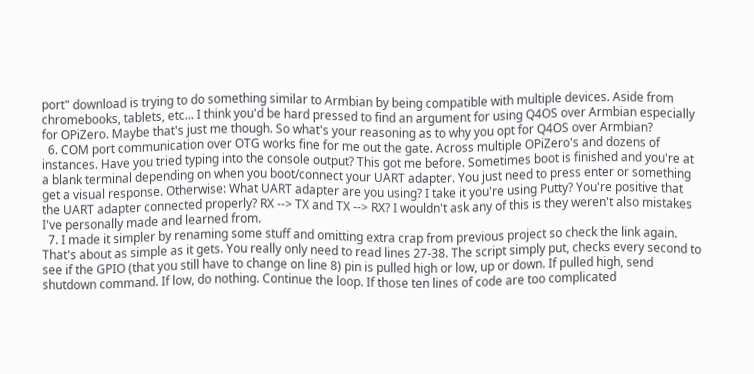port" download is trying to do something similar to Armbian by being compatible with multiple devices. Aside from chromebooks, tablets, etc... I think you'd be hard pressed to find an argument for using Q4OS over Armbian especially for OPiZero. Maybe that's just me though. So what's your reasoning as to why you opt for Q4OS over Armbian?
  6. COM port communication over OTG works fine for me out the gate. Across multiple OPiZero's and dozens of instances. Have you tried typing into the console output? This got me before. Sometimes boot is finished and you're at a blank terminal depending on when you boot/connect your UART adapter. You just need to press enter or something get a visual response. Otherwise: What UART adapter are you using? I take it you're using Putty? You're positive that the UART adapter connected properly? RX --> TX and TX --> RX? I wouldn't ask any of this is they weren't also mistakes I've personally made and learned from.
  7. I made it simpler by renaming some stuff and omitting extra crap from previous project so check the link again. That's about as simple as it gets. You really only need to read lines 27-38. The script simply put, checks every second to see if the GPIO (that you still have to change on line 8) pin is pulled high or low, up or down. If pulled high, send shutdown command. If low, do nothing. Continue the loop. If those ten lines of code are too complicated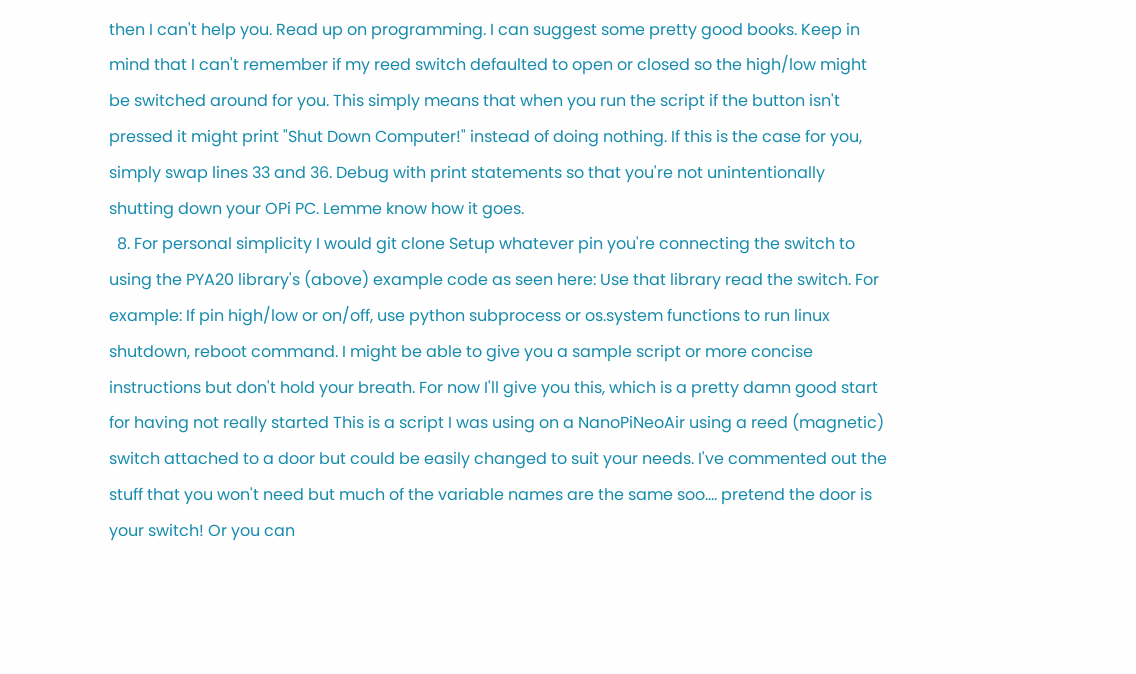then I can't help you. Read up on programming. I can suggest some pretty good books. Keep in mind that I can't remember if my reed switch defaulted to open or closed so the high/low might be switched around for you. This simply means that when you run the script if the button isn't pressed it might print "Shut Down Computer!" instead of doing nothing. If this is the case for you, simply swap lines 33 and 36. Debug with print statements so that you're not unintentionally shutting down your OPi PC. Lemme know how it goes.
  8. For personal simplicity I would git clone Setup whatever pin you're connecting the switch to using the PYA20 library's (above) example code as seen here: Use that library read the switch. For example: If pin high/low or on/off, use python subprocess or os.system functions to run linux shutdown, reboot command. I might be able to give you a sample script or more concise instructions but don't hold your breath. For now I'll give you this, which is a pretty damn good start for having not really started This is a script I was using on a NanoPiNeoAir using a reed (magnetic) switch attached to a door but could be easily changed to suit your needs. I've commented out the stuff that you won't need but much of the variable names are the same soo.... pretend the door is your switch! Or you can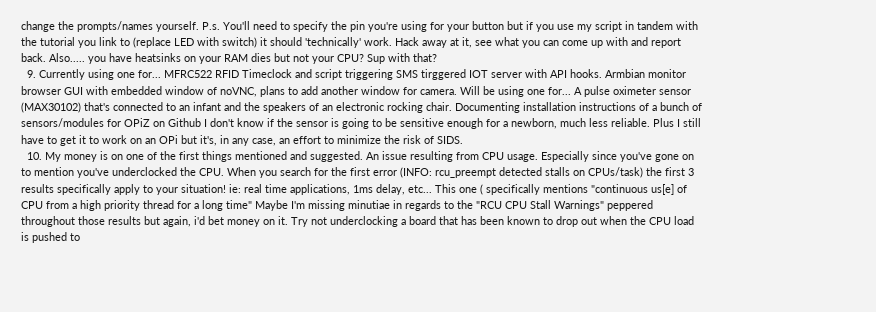change the prompts/names yourself. P.s. You'll need to specify the pin you're using for your button but if you use my script in tandem with the tutorial you link to (replace LED with switch) it should 'technically' work. Hack away at it, see what you can come up with and report back. Also..... you have heatsinks on your RAM dies but not your CPU? Sup with that?
  9. Currently using one for... MFRC522 RFID Timeclock and script triggering SMS tirggered IOT server with API hooks. Armbian monitor browser GUI with embedded window of noVNC, plans to add another window for camera. Will be using one for... A pulse oximeter sensor (MAX30102) that's connected to an infant and the speakers of an electronic rocking chair. Documenting installation instructions of a bunch of sensors/modules for OPiZ on Github I don't know if the sensor is going to be sensitive enough for a newborn, much less reliable. Plus I still have to get it to work on an OPi but it's, in any case, an effort to minimize the risk of SIDS.
  10. My money is on one of the first things mentioned and suggested. An issue resulting from CPU usage. Especially since you've gone on to mention you've underclocked the CPU. When you search for the first error (INFO: rcu_preempt detected stalls on CPUs/task) the first 3 results specifically apply to your situation! ie: real time applications, 1ms delay, etc... This one ( specifically mentions "continuous us[e] of CPU from a high priority thread for a long time" Maybe I'm missing minutiae in regards to the "RCU CPU Stall Warnings" peppered throughout those results but again, i'd bet money on it. Try not underclocking a board that has been known to drop out when the CPU load is pushed to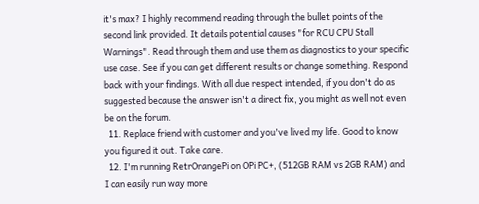it's max? I highly recommend reading through the bullet points of the second link provided. It details potential causes "for RCU CPU Stall Warnings". Read through them and use them as diagnostics to your specific use case. See if you can get different results or change something. Respond back with your findings. With all due respect intended, if you don't do as suggested because the answer isn't a direct fix, you might as well not even be on the forum.
  11. Replace friend with customer and you've lived my life. Good to know you figured it out. Take care.
  12. I'm running RetrOrangePi on OPi PC+, (512GB RAM vs 2GB RAM) and I can easily run way more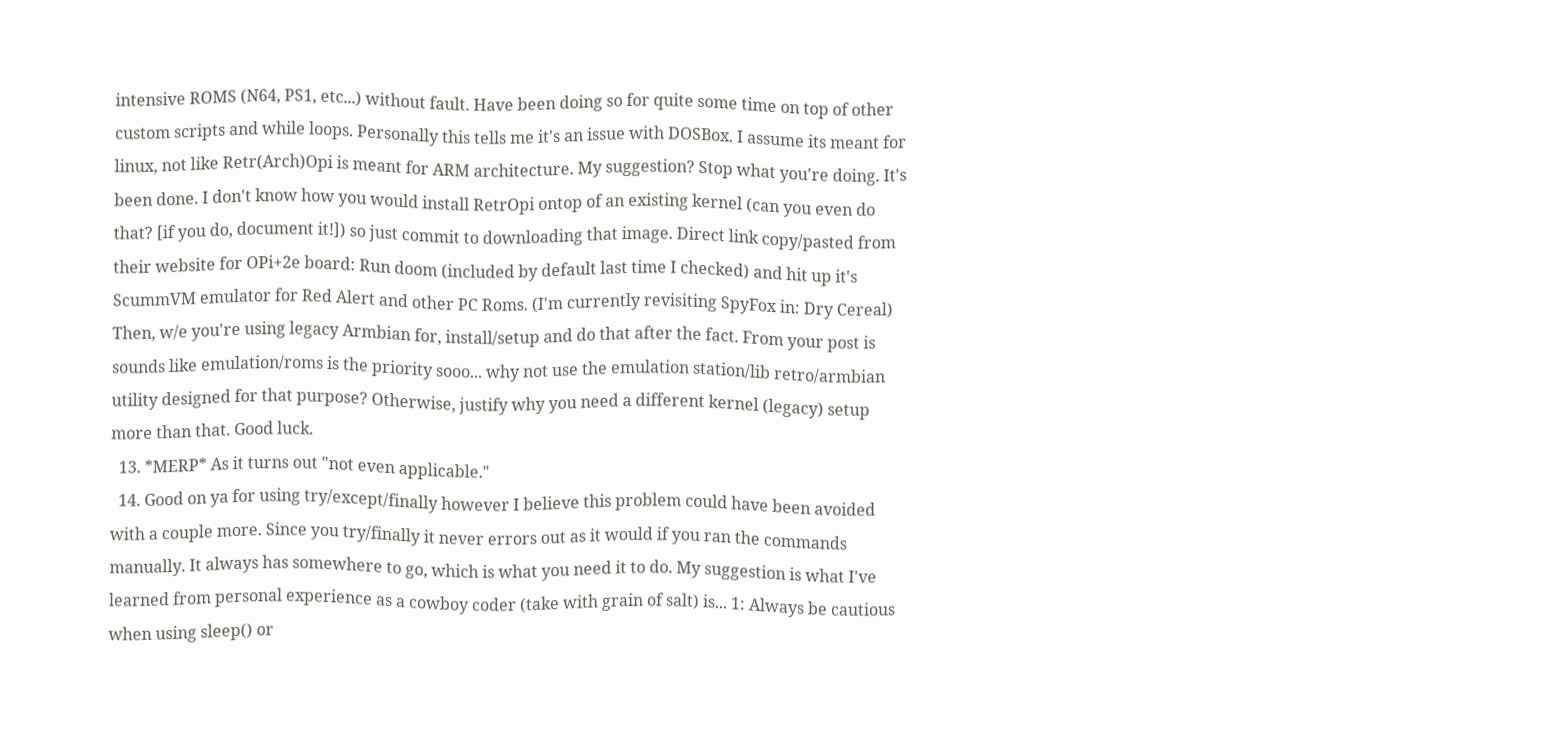intensive ROMS (N64, PS1, etc...) without fault. Have been doing so for quite some time on top of other custom scripts and while loops. Personally this tells me it's an issue with DOSBox. I assume its meant for linux, not like Retr(Arch)Opi is meant for ARM architecture. My suggestion? Stop what you're doing. It's been done. I don't know how you would install RetrOpi ontop of an existing kernel (can you even do that? [if you do, document it!]) so just commit to downloading that image. Direct link copy/pasted from their website for OPi+2e board: Run doom (included by default last time I checked) and hit up it's ScummVM emulator for Red Alert and other PC Roms. (I'm currently revisiting SpyFox in: Dry Cereal) Then, w/e you're using legacy Armbian for, install/setup and do that after the fact. From your post is sounds like emulation/roms is the priority sooo... why not use the emulation station/lib retro/armbian utility designed for that purpose? Otherwise, justify why you need a different kernel (legacy) setup more than that. Good luck.
  13. *MERP* As it turns out "not even applicable."
  14. Good on ya for using try/except/finally however I believe this problem could have been avoided with a couple more. Since you try/finally it never errors out as it would if you ran the commands manually. It always has somewhere to go, which is what you need it to do. My suggestion is what I've learned from personal experience as a cowboy coder (take with grain of salt) is... 1: Always be cautious when using sleep() or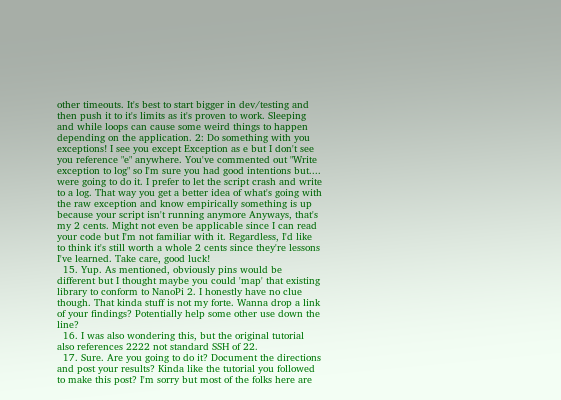other timeouts. It's best to start bigger in dev/testing and then push it to it's limits as it's proven to work. Sleeping and while loops can cause some weird things to happen depending on the application. 2: Do something with you exceptions! I see you except Exception as e but I don't see you reference "e" anywhere. You've commented out "Write exception to log" so I'm sure you had good intentions but.... were going to do it. I prefer to let the script crash and write to a log. That way you get a better idea of what's going with the raw exception and know empirically something is up because your script isn't running anymore Anyways, that's my 2 cents. Might not even be applicable since I can read your code but I'm not familiar with it. Regardless, I'd like to think it's still worth a whole 2 cents since they're lessons I've learned. Take care, good luck!
  15. Yup. As mentioned, obviously pins would be different but I thought maybe you could 'map' that existing library to conform to NanoPi 2. I honestly have no clue though. That kinda stuff is not my forte. Wanna drop a link of your findings? Potentially help some other use down the line?
  16. I was also wondering this, but the original tutorial also references 2222 not standard SSH of 22.
  17. Sure. Are you going to do it? Document the directions and post your results? Kinda like the tutorial you followed to make this post? I'm sorry but most of the folks here are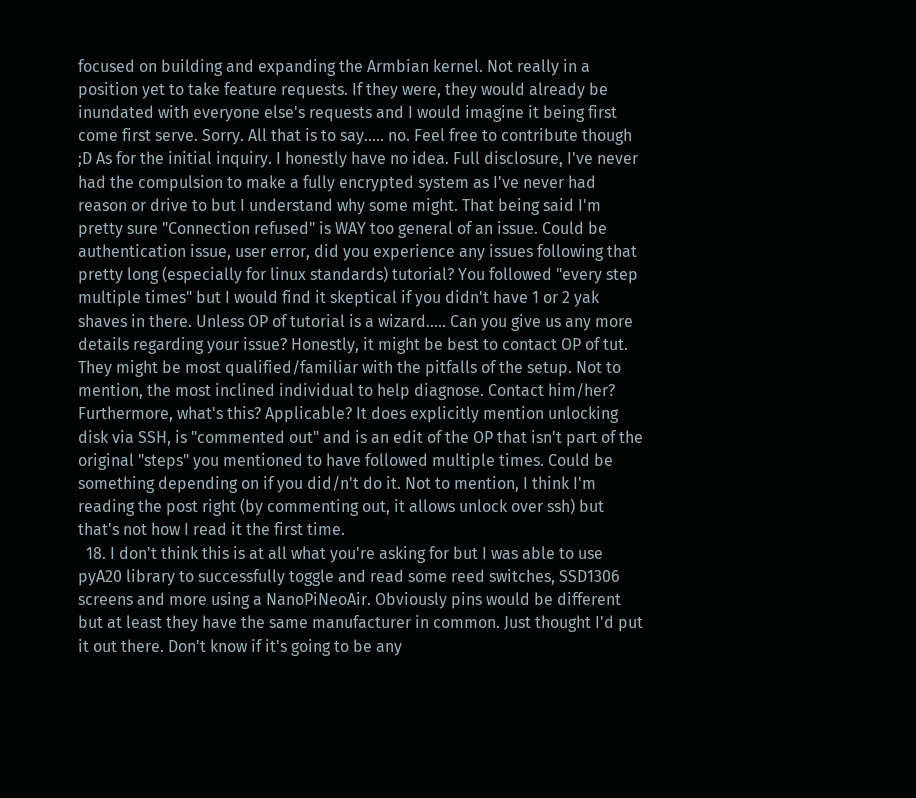focused on building and expanding the Armbian kernel. Not really in a position yet to take feature requests. If they were, they would already be inundated with everyone else's requests and I would imagine it being first come first serve. Sorry. All that is to say..... no. Feel free to contribute though ;D As for the initial inquiry. I honestly have no idea. Full disclosure, I've never had the compulsion to make a fully encrypted system as I've never had reason or drive to but I understand why some might. That being said I'm pretty sure "Connection refused" is WAY too general of an issue. Could be authentication issue, user error, did you experience any issues following that pretty long (especially for linux standards) tutorial? You followed "every step multiple times" but I would find it skeptical if you didn't have 1 or 2 yak shaves in there. Unless OP of tutorial is a wizard..... Can you give us any more details regarding your issue? Honestly, it might be best to contact OP of tut. They might be most qualified/familiar with the pitfalls of the setup. Not to mention, the most inclined individual to help diagnose. Contact him/her? Furthermore, what's this? Applicable? It does explicitly mention unlocking disk via SSH, is "commented out" and is an edit of the OP that isn't part of the original "steps" you mentioned to have followed multiple times. Could be something depending on if you did/n't do it. Not to mention, I think I'm reading the post right (by commenting out, it allows unlock over ssh) but that's not how I read it the first time.
  18. I don't think this is at all what you're asking for but I was able to use pyA20 library to successfully toggle and read some reed switches, SSD1306 screens and more using a NanoPiNeoAir. Obviously pins would be different but at least they have the same manufacturer in common. Just thought I'd put it out there. Don't know if it's going to be any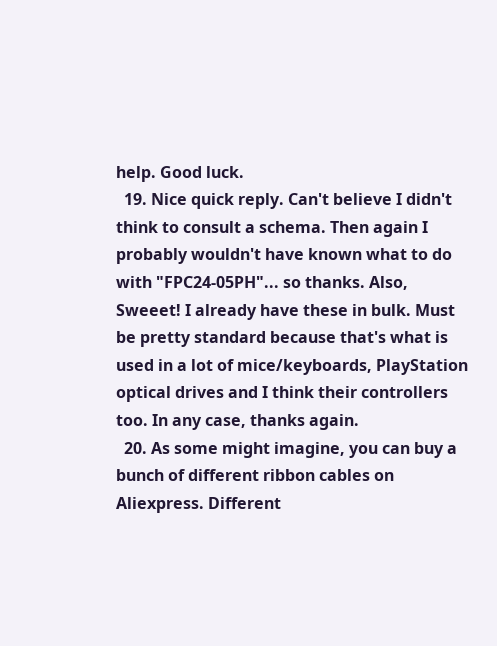help. Good luck.
  19. Nice quick reply. Can't believe I didn't think to consult a schema. Then again I probably wouldn't have known what to do with "FPC24-05PH"... so thanks. Also, Sweeet! I already have these in bulk. Must be pretty standard because that's what is used in a lot of mice/keyboards, PlayStation optical drives and I think their controllers too. In any case, thanks again.
  20. As some might imagine, you can buy a bunch of different ribbon cables on Aliexpress. Different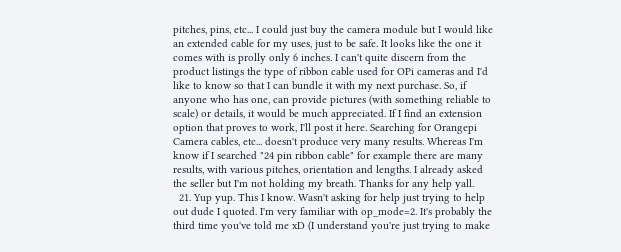pitches, pins, etc... I could just buy the camera module but I would like an extended cable for my uses, just to be safe. It looks like the one it comes with is prolly only 6 inches. I can't quite discern from the product listings the type of ribbon cable used for OPi cameras and I'd like to know so that I can bundle it with my next purchase. So, if anyone who has one, can provide pictures (with something reliable to scale) or details, it would be much appreciated. If I find an extension option that proves to work, I'll post it here. Searching for Orangepi Camera cables, etc... doesn't produce very many results. Whereas I'm know if I searched "24 pin ribbon cable" for example there are many results, with various pitches, orientation and lengths. I already asked the seller but I'm not holding my breath. Thanks for any help yall.
  21. Yup yup. This I know. Wasn't asking for help just trying to help out dude I quoted. I'm very familiar with op_mode=2. It's probably the third time you've told me xD (I understand you're just trying to make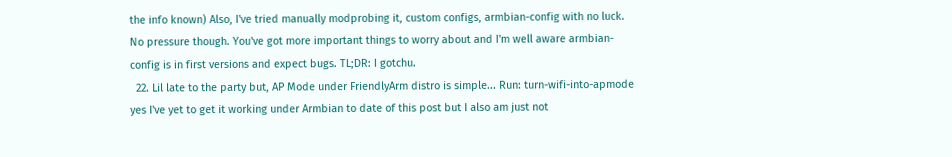the info known) Also, I've tried manually modprobing it, custom configs, armbian-config with no luck. No pressure though. You've got more important things to worry about and I'm well aware armbian-config is in first versions and expect bugs. TL;DR: I gotchu.
  22. Lil late to the party but, AP Mode under FriendlyArm distro is simple... Run: turn-wifi-into-apmode yes I've yet to get it working under Armbian to date of this post but I also am just not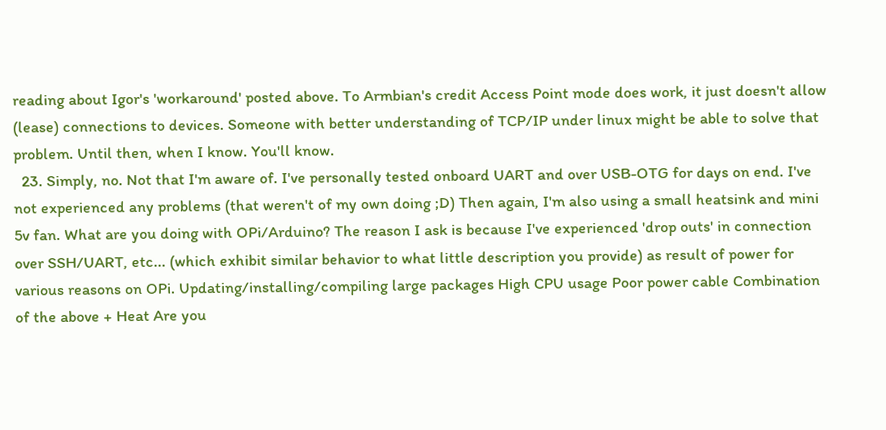reading about Igor's 'workaround' posted above. To Armbian's credit Access Point mode does work, it just doesn't allow (lease) connections to devices. Someone with better understanding of TCP/IP under linux might be able to solve that problem. Until then, when I know. You'll know.
  23. Simply, no. Not that I'm aware of. I've personally tested onboard UART and over USB-OTG for days on end. I've not experienced any problems (that weren't of my own doing ;D) Then again, I'm also using a small heatsink and mini 5v fan. What are you doing with OPi/Arduino? The reason I ask is because I've experienced 'drop outs' in connection over SSH/UART, etc... (which exhibit similar behavior to what little description you provide) as result of power for various reasons on OPi. Updating/installing/compiling large packages High CPU usage Poor power cable Combination of the above + Heat Are you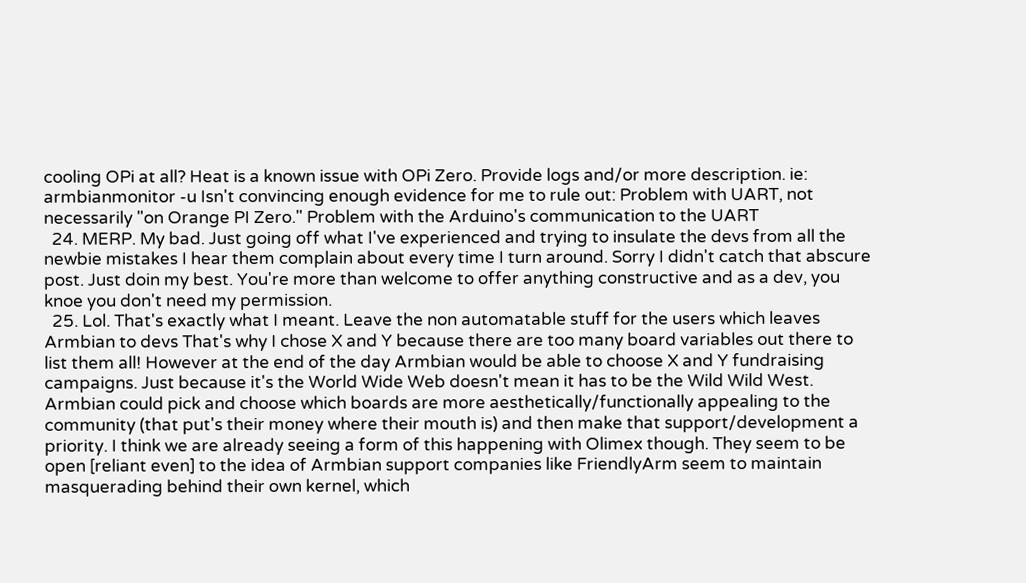cooling OPi at all? Heat is a known issue with OPi Zero. Provide logs and/or more description. ie: armbianmonitor -u Isn't convincing enough evidence for me to rule out: Problem with UART, not necessarily "on Orange PI Zero." Problem with the Arduino's communication to the UART
  24. MERP. My bad. Just going off what I've experienced and trying to insulate the devs from all the newbie mistakes I hear them complain about every time I turn around. Sorry I didn't catch that abscure post. Just doin my best. You're more than welcome to offer anything constructive and as a dev, you knoe you don't need my permission.
  25. Lol. That's exactly what I meant. Leave the non automatable stuff for the users which leaves Armbian to devs That's why I chose X and Y because there are too many board variables out there to list them all! However at the end of the day Armbian would be able to choose X and Y fundraising campaigns. Just because it's the World Wide Web doesn't mean it has to be the Wild Wild West. Armbian could pick and choose which boards are more aesthetically/functionally appealing to the community (that put's their money where their mouth is) and then make that support/development a priority. I think we are already seeing a form of this happening with Olimex though. They seem to be open [reliant even] to the idea of Armbian support companies like FriendlyArm seem to maintain masquerading behind their own kernel, which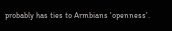probably has ties to Armbians 'openness'.